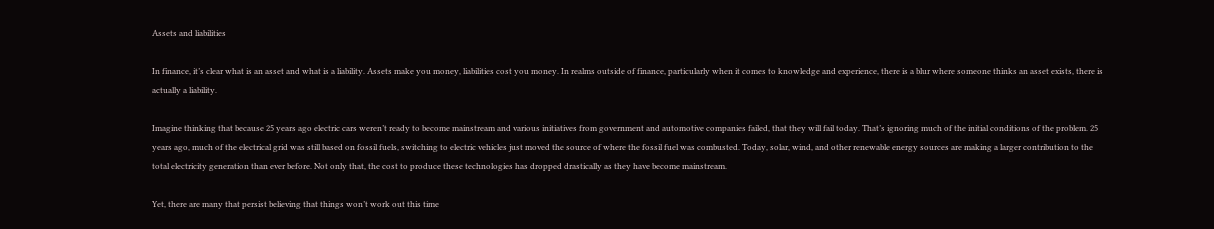Assets and liabilities

In finance, it’s clear what is an asset and what is a liability. Assets make you money, liabilities cost you money. In realms outside of finance, particularly when it comes to knowledge and experience, there is a blur where someone thinks an asset exists, there is actually a liability.

Imagine thinking that because 25 years ago electric cars weren’t ready to become mainstream and various initiatives from government and automotive companies failed, that they will fail today. That’s ignoring much of the initial conditions of the problem. 25 years ago, much of the electrical grid was still based on fossil fuels, switching to electric vehicles just moved the source of where the fossil fuel was combusted. Today, solar, wind, and other renewable energy sources are making a larger contribution to the total electricity generation than ever before. Not only that, the cost to produce these technologies has dropped drastically as they have become mainstream.

Yet, there are many that persist believing that things won’t work out this time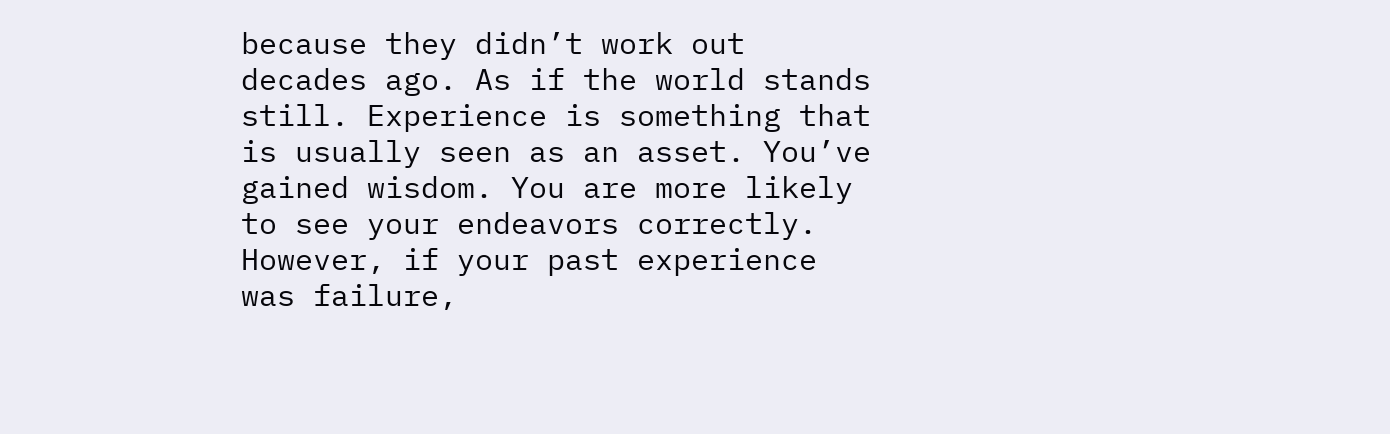because they didn’t work out decades ago. As if the world stands still. Experience is something that is usually seen as an asset. You’ve gained wisdom. You are more likely to see your endeavors correctly. However, if your past experience was failure,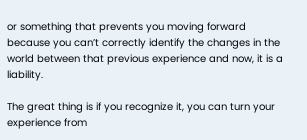or something that prevents you moving forward because you can’t correctly identify the changes in the world between that previous experience and now, it is a liability.

The great thing is if you recognize it, you can turn your experience from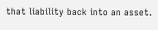that liability back into an asset.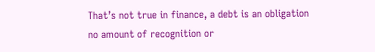That’s not true in finance, a debt is an obligation no amount of recognition or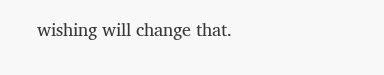wishing will change that.